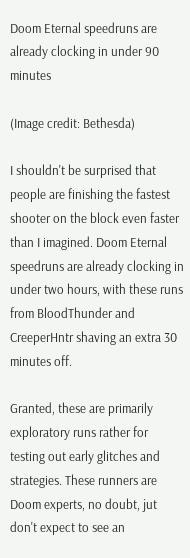Doom Eternal speedruns are already clocking in under 90 minutes

(Image credit: Bethesda)

I shouldn't be surprised that people are finishing the fastest shooter on the block even faster than I imagined. Doom Eternal speedruns are already clocking in under two hours, with these runs from BloodThunder and CreeperHntr shaving an extra 30 minutes off.

Granted, these are primarily exploratory runs rather for testing out early glitches and strategies. These runners are Doom experts, no doubt, jut don't expect to see an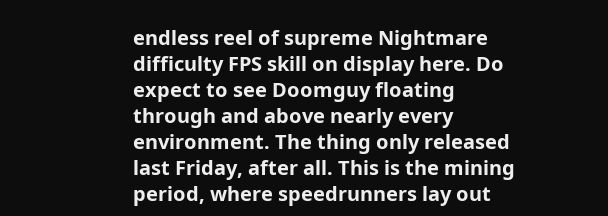endless reel of supreme Nightmare difficulty FPS skill on display here. Do expect to see Doomguy floating through and above nearly every environment. The thing only released last Friday, after all. This is the mining period, where speedrunners lay out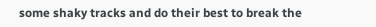some shaky tracks and do their best to break the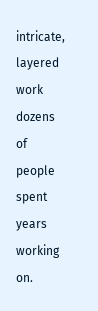intricate, layered work dozens of people spent years working on.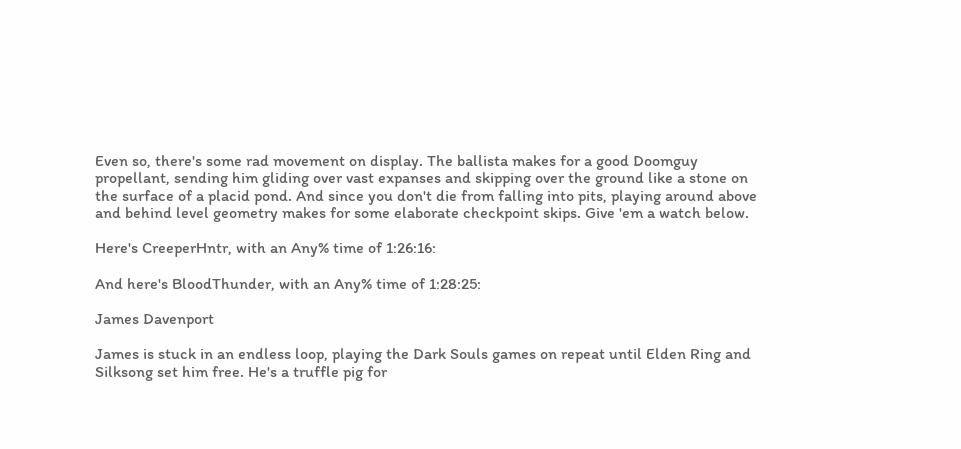Even so, there's some rad movement on display. The ballista makes for a good Doomguy propellant, sending him gliding over vast expanses and skipping over the ground like a stone on the surface of a placid pond. And since you don't die from falling into pits, playing around above and behind level geometry makes for some elaborate checkpoint skips. Give 'em a watch below.

Here's CreeperHntr, with an Any% time of 1:26:16:

And here's BloodThunder, with an Any% time of 1:28:25:

James Davenport

James is stuck in an endless loop, playing the Dark Souls games on repeat until Elden Ring and Silksong set him free. He's a truffle pig for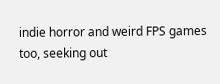indie horror and weird FPS games too, seeking out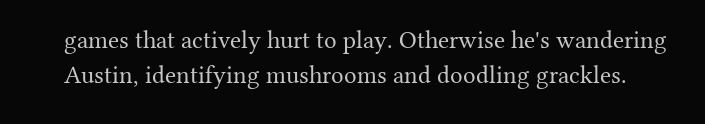games that actively hurt to play. Otherwise he's wandering Austin, identifying mushrooms and doodling grackles.